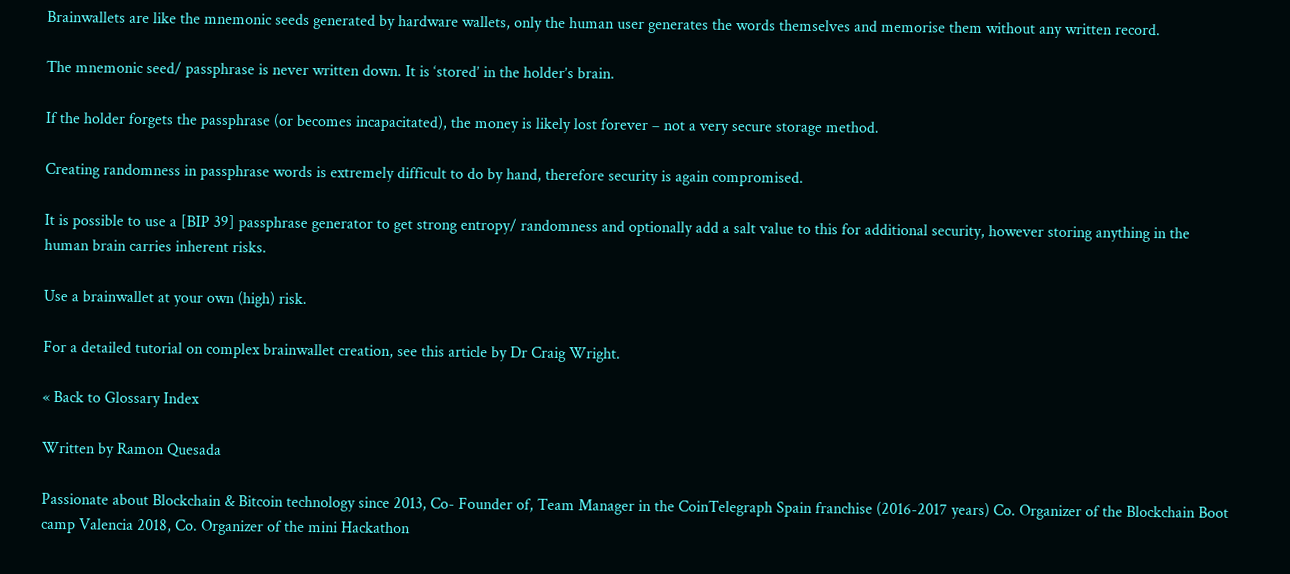Brainwallets are like the mnemonic seeds generated by hardware wallets, only the human user generates the words themselves and memorise them without any written record.

The mnemonic seed/ passphrase is never written down. It is ‘stored’ in the holder’s brain.

If the holder forgets the passphrase (or becomes incapacitated), the money is likely lost forever – not a very secure storage method.

Creating randomness in passphrase words is extremely difficult to do by hand, therefore security is again compromised.

It is possible to use a [BIP 39] passphrase generator to get strong entropy/ randomness and optionally add a salt value to this for additional security, however storing anything in the human brain carries inherent risks.

Use a brainwallet at your own (high) risk.

For a detailed tutorial on complex brainwallet creation, see this article by Dr Craig Wright.

« Back to Glossary Index

Written by Ramon Quesada

Passionate about Blockchain & Bitcoin technology since 2013, Co- Founder of, Team Manager in the CoinTelegraph Spain franchise (2016-2017 years) Co. Organizer of the Blockchain Boot camp Valencia 2018, Co. Organizer of the mini Hackathon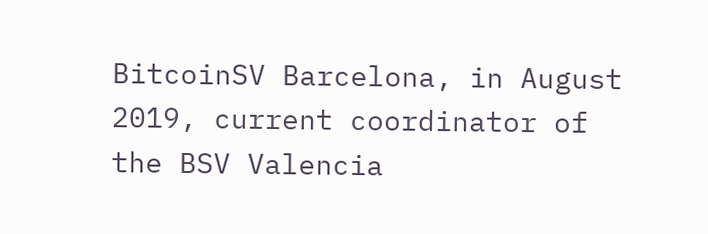BitcoinSV Barcelona, in August 2019, current coordinator of the BSV Valencia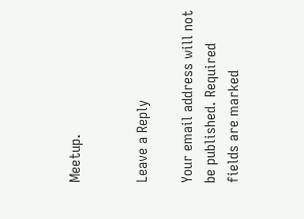Meetup.


Leave a Reply

Your email address will not be published. Required fields are marked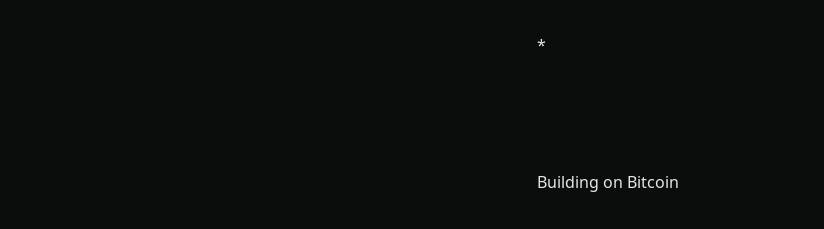*




Building on Bitcoin